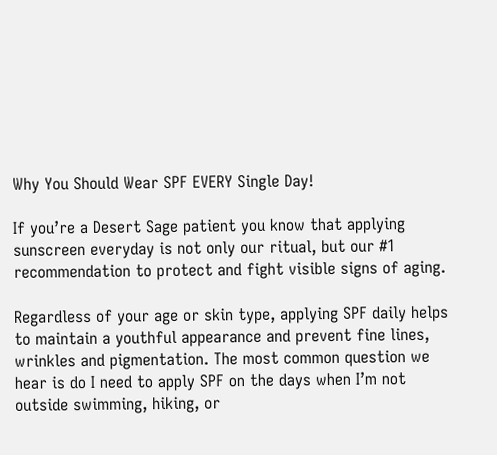Why You Should Wear SPF EVERY Single Day!

If you’re a Desert Sage patient you know that applying sunscreen everyday is not only our ritual, but our #1 recommendation to protect and fight visible signs of aging.

Regardless of your age or skin type, applying SPF daily helps to maintain a youthful appearance and prevent fine lines, wrinkles and pigmentation. The most common question we hear is do I need to apply SPF on the days when I’m not outside swimming, hiking, or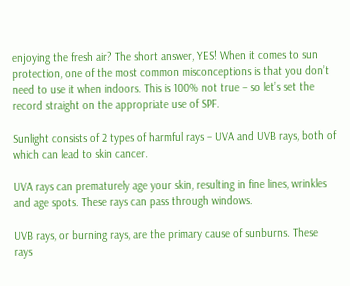enjoying the fresh air? The short answer, YES! When it comes to sun protection, one of the most common misconceptions is that you don’t need to use it when indoors. This is 100% not true – so let’s set the record straight on the appropriate use of SPF.

Sunlight consists of 2 types of harmful rays – UVA and UVB rays, both of which can lead to skin cancer.

UVA rays can prematurely age your skin, resulting in fine lines, wrinkles and age spots. These rays can pass through windows.

UVB rays, or burning rays, are the primary cause of sunburns. These rays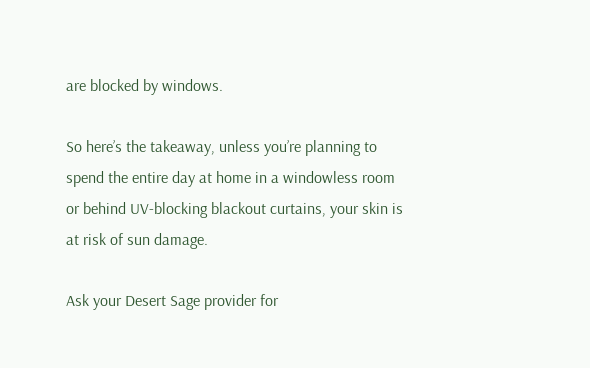are blocked by windows.

So here’s the takeaway, unless you’re planning to spend the entire day at home in a windowless room or behind UV-blocking blackout curtains, your skin is at risk of sun damage.

Ask your Desert Sage provider for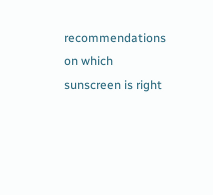recommendations on which sunscreen is right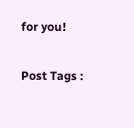for you!

Post Tags :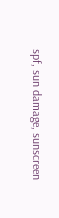spf, sun damage, sunscreen